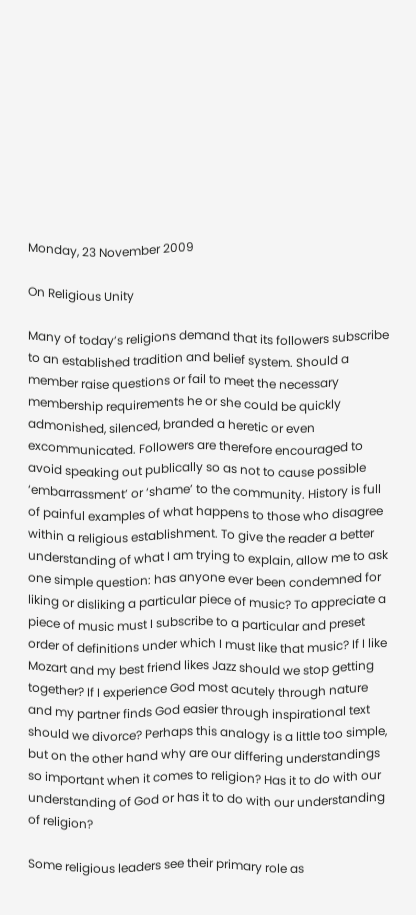Monday, 23 November 2009

On Religious Unity

Many of today’s religions demand that its followers subscribe to an established tradition and belief system. Should a member raise questions or fail to meet the necessary membership requirements he or she could be quickly admonished, silenced, branded a heretic or even excommunicated. Followers are therefore encouraged to avoid speaking out publically so as not to cause possible ‘embarrassment’ or ‘shame’ to the community. History is full of painful examples of what happens to those who disagree within a religious establishment. To give the reader a better understanding of what I am trying to explain, allow me to ask one simple question: has anyone ever been condemned for liking or disliking a particular piece of music? To appreciate a piece of music must I subscribe to a particular and preset order of definitions under which I must like that music? If I like Mozart and my best friend likes Jazz should we stop getting together? If I experience God most acutely through nature and my partner finds God easier through inspirational text should we divorce? Perhaps this analogy is a little too simple, but on the other hand why are our differing understandings so important when it comes to religion? Has it to do with our understanding of God or has it to do with our understanding of religion?

Some religious leaders see their primary role as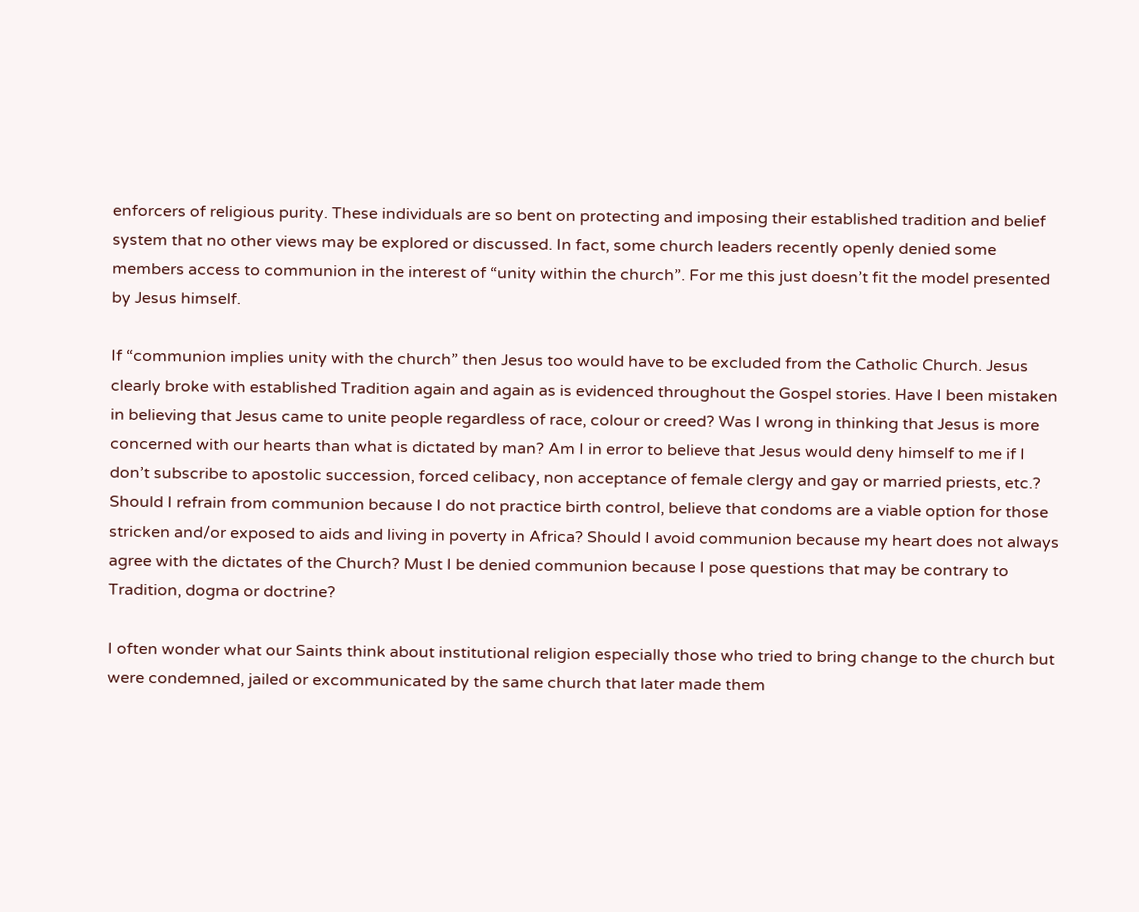enforcers of religious purity. These individuals are so bent on protecting and imposing their established tradition and belief system that no other views may be explored or discussed. In fact, some church leaders recently openly denied some members access to communion in the interest of “unity within the church”. For me this just doesn’t fit the model presented by Jesus himself.

If “communion implies unity with the church” then Jesus too would have to be excluded from the Catholic Church. Jesus clearly broke with established Tradition again and again as is evidenced throughout the Gospel stories. Have I been mistaken in believing that Jesus came to unite people regardless of race, colour or creed? Was I wrong in thinking that Jesus is more concerned with our hearts than what is dictated by man? Am I in error to believe that Jesus would deny himself to me if I don’t subscribe to apostolic succession, forced celibacy, non acceptance of female clergy and gay or married priests, etc.? Should I refrain from communion because I do not practice birth control, believe that condoms are a viable option for those stricken and/or exposed to aids and living in poverty in Africa? Should I avoid communion because my heart does not always agree with the dictates of the Church? Must I be denied communion because I pose questions that may be contrary to Tradition, dogma or doctrine?

I often wonder what our Saints think about institutional religion especially those who tried to bring change to the church but were condemned, jailed or excommunicated by the same church that later made them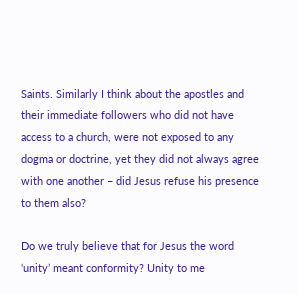Saints. Similarly I think about the apostles and their immediate followers who did not have access to a church, were not exposed to any dogma or doctrine, yet they did not always agree with one another – did Jesus refuse his presence to them also?

Do we truly believe that for Jesus the word ‘unity’ meant conformity? Unity to me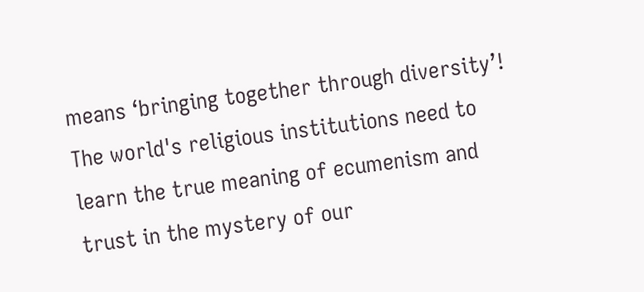means ‘bringing together through diversity’! The world's religious institutions need to learn the true meaning of ecumenism and trust in the mystery of our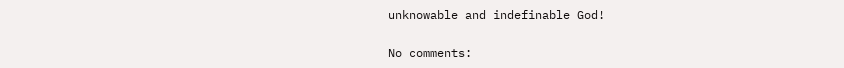unknowable and indefinable God!

No comments: